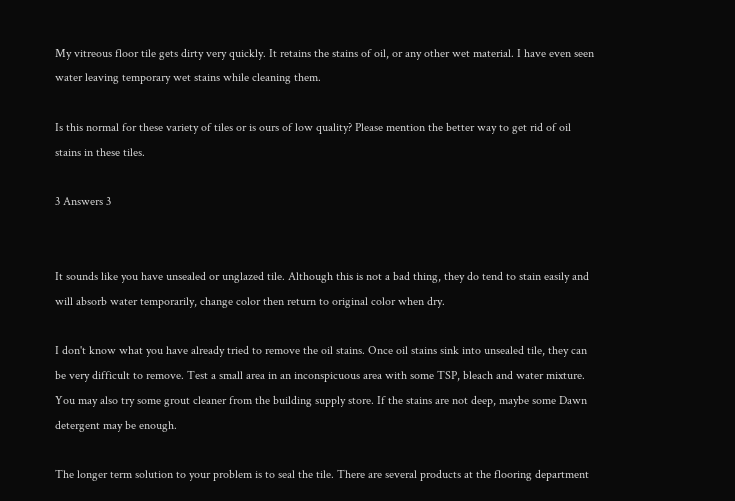My vitreous floor tile gets dirty very quickly. It retains the stains of oil, or any other wet material. I have even seen water leaving temporary wet stains while cleaning them.

Is this normal for these variety of tiles or is ours of low quality? Please mention the better way to get rid of oil stains in these tiles.

3 Answers 3


It sounds like you have unsealed or unglazed tile. Although this is not a bad thing, they do tend to stain easily and will absorb water temporarily, change color then return to original color when dry.

I don't know what you have already tried to remove the oil stains. Once oil stains sink into unsealed tile, they can be very difficult to remove. Test a small area in an inconspicuous area with some TSP, bleach and water mixture. You may also try some grout cleaner from the building supply store. If the stains are not deep, maybe some Dawn detergent may be enough.

The longer term solution to your problem is to seal the tile. There are several products at the flooring department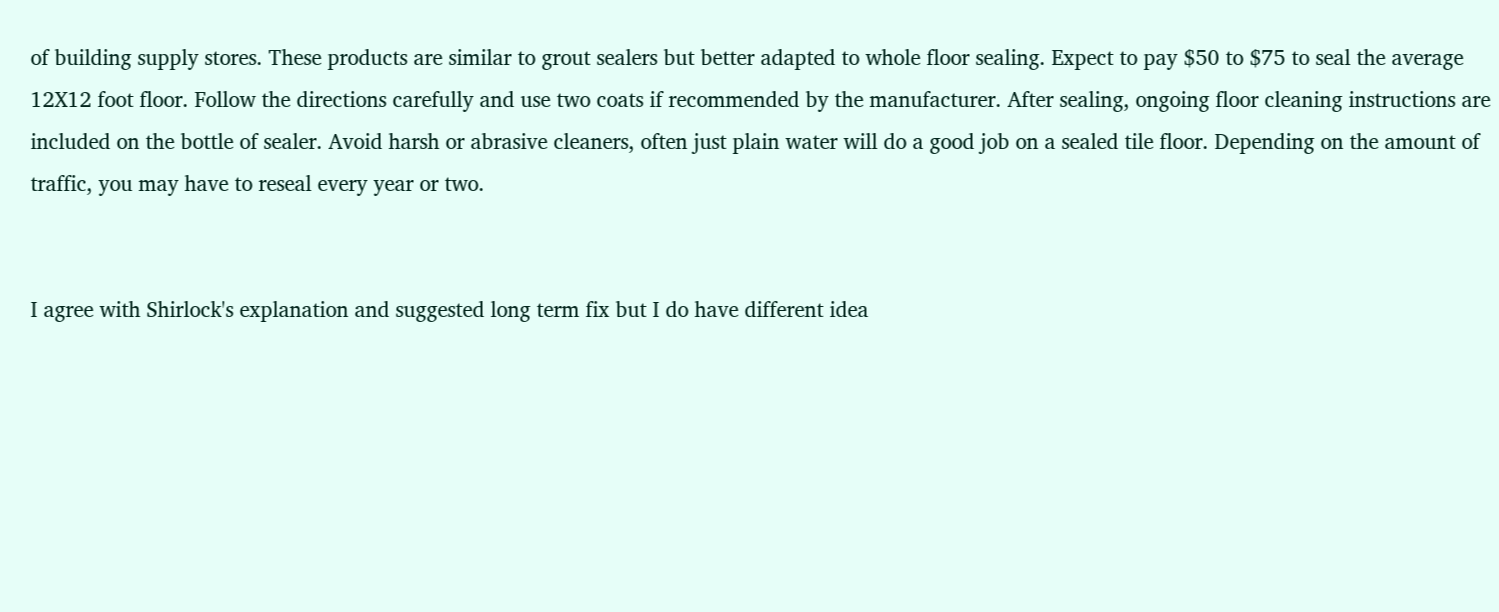of building supply stores. These products are similar to grout sealers but better adapted to whole floor sealing. Expect to pay $50 to $75 to seal the average 12X12 foot floor. Follow the directions carefully and use two coats if recommended by the manufacturer. After sealing, ongoing floor cleaning instructions are included on the bottle of sealer. Avoid harsh or abrasive cleaners, often just plain water will do a good job on a sealed tile floor. Depending on the amount of traffic, you may have to reseal every year or two.


I agree with Shirlock's explanation and suggested long term fix but I do have different idea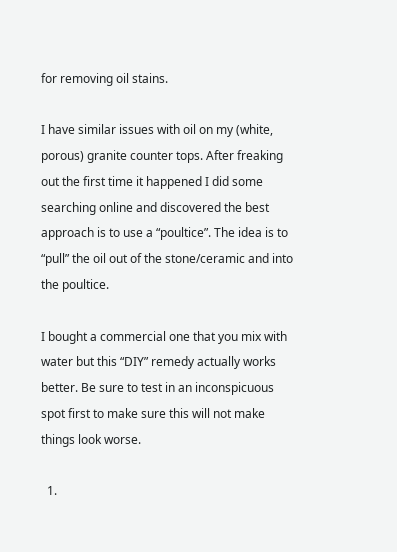for removing oil stains.

I have similar issues with oil on my (white, porous) granite counter tops. After freaking out the first time it happened I did some searching online and discovered the best approach is to use a “poultice”. The idea is to “pull” the oil out of the stone/ceramic and into the poultice.

I bought a commercial one that you mix with water but this “DIY” remedy actually works better. Be sure to test in an inconspicuous spot first to make sure this will not make things look worse.

  1.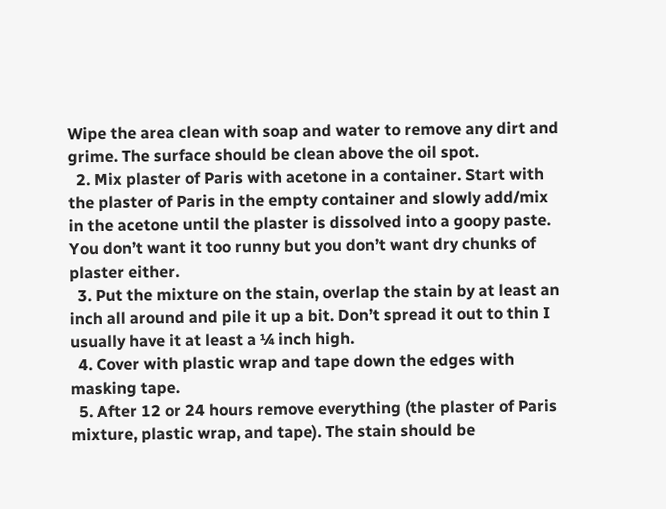Wipe the area clean with soap and water to remove any dirt and grime. The surface should be clean above the oil spot.
  2. Mix plaster of Paris with acetone in a container. Start with the plaster of Paris in the empty container and slowly add/mix in the acetone until the plaster is dissolved into a goopy paste. You don’t want it too runny but you don’t want dry chunks of plaster either.
  3. Put the mixture on the stain, overlap the stain by at least an inch all around and pile it up a bit. Don’t spread it out to thin I usually have it at least a ¼ inch high.
  4. Cover with plastic wrap and tape down the edges with masking tape.
  5. After 12 or 24 hours remove everything (the plaster of Paris mixture, plastic wrap, and tape). The stain should be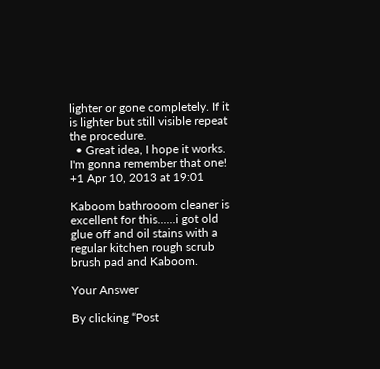lighter or gone completely. If it is lighter but still visible repeat the procedure.
  • Great idea, I hope it works. I'm gonna remember that one! +1 Apr 10, 2013 at 19:01

Kaboom bathrooom cleaner is excellent for this......i got old glue off and oil stains with a regular kitchen rough scrub brush pad and Kaboom.

Your Answer

By clicking “Post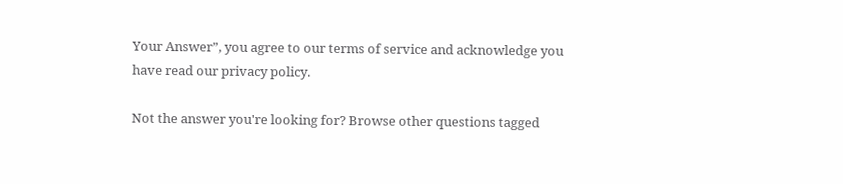Your Answer”, you agree to our terms of service and acknowledge you have read our privacy policy.

Not the answer you're looking for? Browse other questions tagged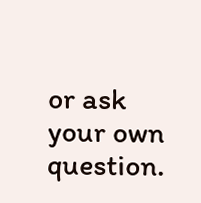or ask your own question.